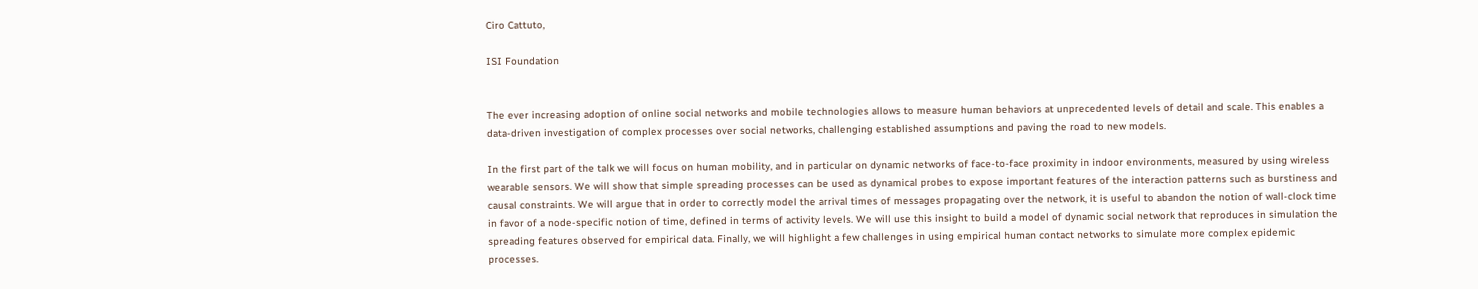Ciro Cattuto,

ISI Foundation


The ever increasing adoption of online social networks and mobile technologies allows to measure human behaviors at unprecedented levels of detail and scale. This enables a data-driven investigation of complex processes over social networks, challenging established assumptions and paving the road to new models.

In the first part of the talk we will focus on human mobility, and in particular on dynamic networks of face-to-face proximity in indoor environments, measured by using wireless wearable sensors. We will show that simple spreading processes can be used as dynamical probes to expose important features of the interaction patterns such as burstiness and causal constraints. We will argue that in order to correctly model the arrival times of messages propagating over the network, it is useful to abandon the notion of wall-clock time in favor of a node-specific notion of time, defined in terms of activity levels. We will use this insight to build a model of dynamic social network that reproduces in simulation the spreading features observed for empirical data. Finally, we will highlight a few challenges in using empirical human contact networks to simulate more complex epidemic processes.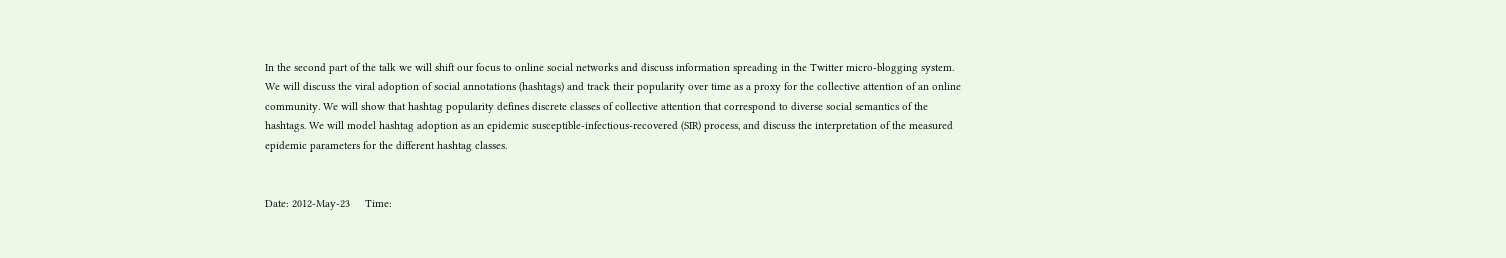In the second part of the talk we will shift our focus to online social networks and discuss information spreading in the Twitter micro-blogging system. We will discuss the viral adoption of social annotations (hashtags) and track their popularity over time as a proxy for the collective attention of an online community. We will show that hashtag popularity defines discrete classes of collective attention that correspond to diverse social semantics of the hashtags. We will model hashtag adoption as an epidemic susceptible-infectious-recovered (SIR) process, and discuss the interpretation of the measured epidemic parameters for the different hashtag classes.


Date: 2012-May-23     Time: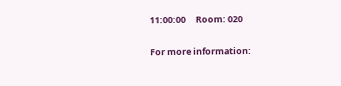11:00:00     Room: 020

For more information: